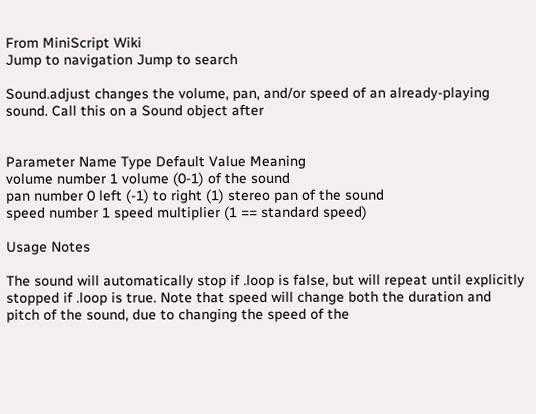From MiniScript Wiki
Jump to navigation Jump to search

Sound.adjust changes the volume, pan, and/or speed of an already-playing sound. Call this on a Sound object after


Parameter Name Type Default Value Meaning
volume number 1 volume (0-1) of the sound
pan number 0 left (-1) to right (1) stereo pan of the sound
speed number 1 speed multiplier (1 == standard speed)

Usage Notes

The sound will automatically stop if .loop is false, but will repeat until explicitly stopped if .loop is true. Note that speed will change both the duration and pitch of the sound, due to changing the speed of the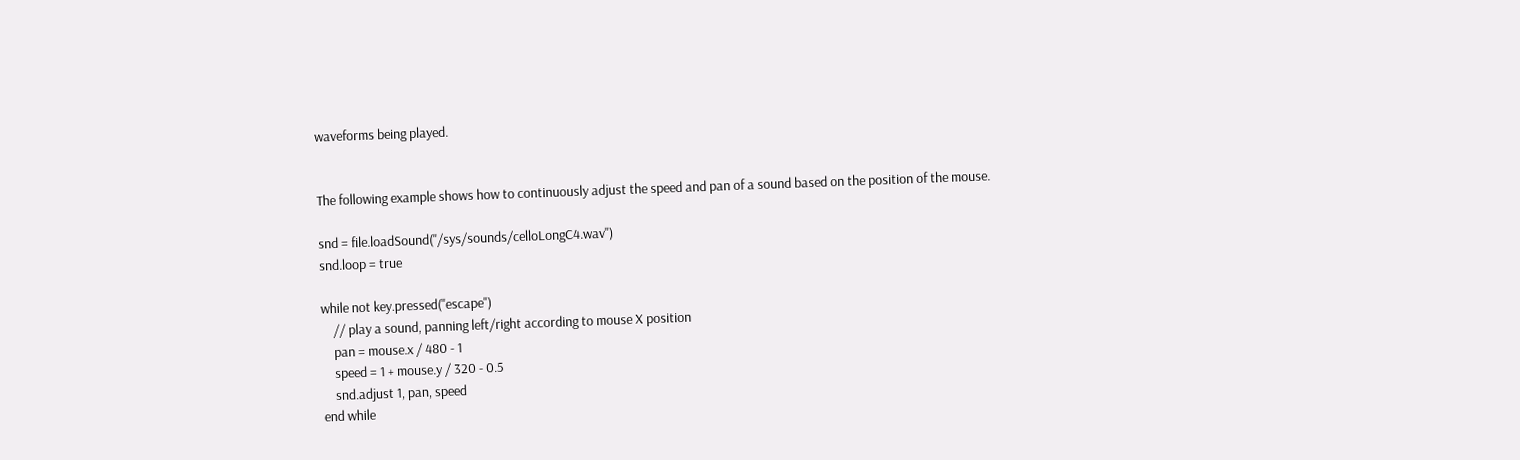waveforms being played.


The following example shows how to continuously adjust the speed and pan of a sound based on the position of the mouse.

snd = file.loadSound("/sys/sounds/celloLongC4.wav")
snd.loop = true

while not key.pressed("escape")
    // play a sound, panning left/right according to mouse X position
    pan = mouse.x / 480 - 1
    speed = 1 + mouse.y / 320 - 0.5
    snd.adjust 1, pan, speed
end while